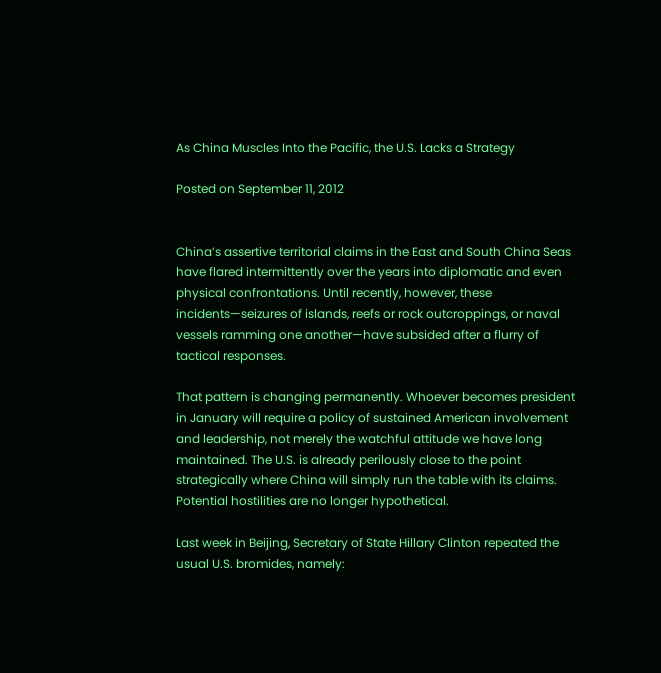As China Muscles Into the Pacific, the U.S. Lacks a Strategy

Posted on September 11, 2012


China’s assertive territorial claims in the East and South China Seas have flared intermittently over the years into diplomatic and even physical confrontations. Until recently, however, these incidents—seizures of islands, reefs or rock outcroppings, or naval vessels ramming one another—have subsided after a flurry of tactical responses.

That pattern is changing permanently. Whoever becomes president in January will require a policy of sustained American involvement and leadership, not merely the watchful attitude we have long maintained. The U.S. is already perilously close to the point strategically where China will simply run the table with its claims. Potential hostilities are no longer hypothetical.

Last week in Beijing, Secretary of State Hillary Clinton repeated the usual U.S. bromides, namely: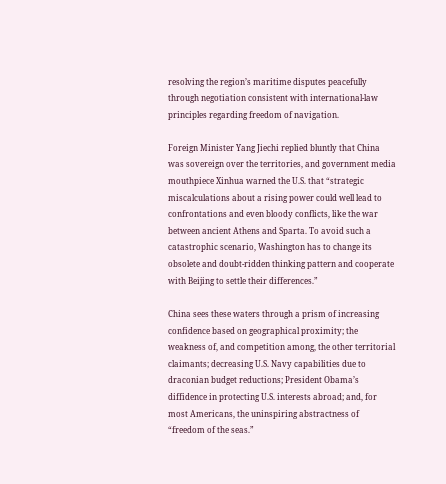resolving the region’s maritime disputes peacefully through negotiation consistent with international-law principles regarding freedom of navigation.

Foreign Minister Yang Jiechi replied bluntly that China was sovereign over the territories, and government media mouthpiece Xinhua warned the U.S. that “strategic miscalculations about a rising power could well lead to confrontations and even bloody conflicts, like the war between ancient Athens and Sparta. To avoid such a catastrophic scenario, Washington has to change its obsolete and doubt-ridden thinking pattern and cooperate with Beijing to settle their differences.”

China sees these waters through a prism of increasing confidence based on geographical proximity; the weakness of, and competition among, the other territorial claimants; decreasing U.S. Navy capabilities due to draconian budget reductions; President Obama’s diffidence in protecting U.S. interests abroad; and, for most Americans, the uninspiring abstractness of “freedom of the seas.”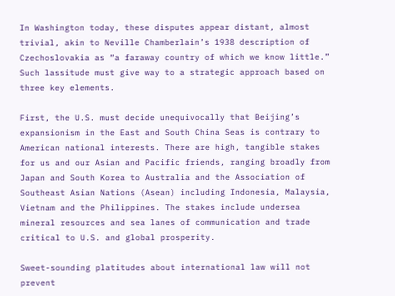In Washington today, these disputes appear distant, almost trivial, akin to Neville Chamberlain’s 1938 description of Czechoslovakia as “a faraway country of which we know little.” Such lassitude must give way to a strategic approach based on three key elements.

First, the U.S. must decide unequivocally that Beijing’s expansionism in the East and South China Seas is contrary to American national interests. There are high, tangible stakes for us and our Asian and Pacific friends, ranging broadly from Japan and South Korea to Australia and the Association of Southeast Asian Nations (Asean) including Indonesia, Malaysia, Vietnam and the Philippines. The stakes include undersea mineral resources and sea lanes of communication and trade critical to U.S. and global prosperity.

Sweet-sounding platitudes about international law will not prevent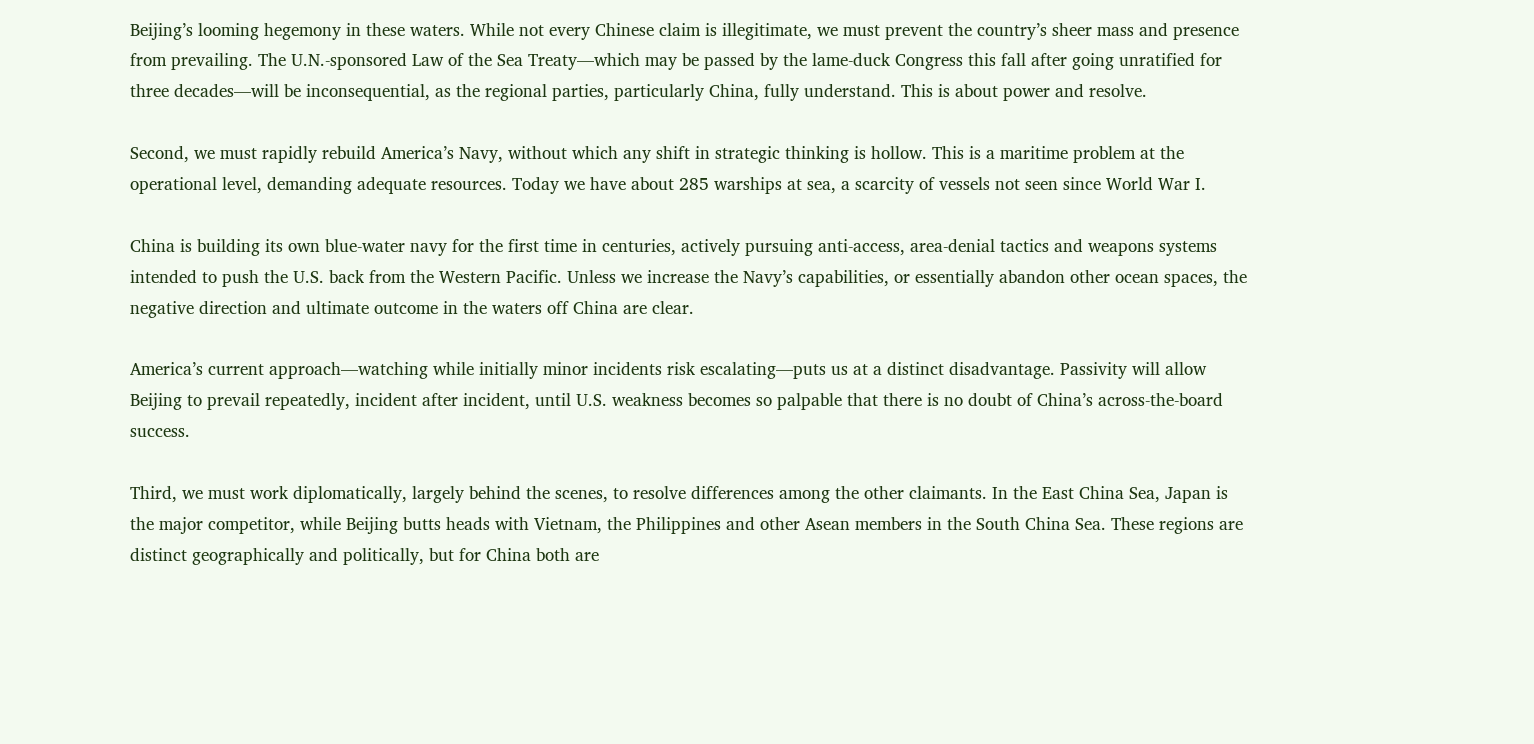Beijing’s looming hegemony in these waters. While not every Chinese claim is illegitimate, we must prevent the country’s sheer mass and presence from prevailing. The U.N.-sponsored Law of the Sea Treaty—which may be passed by the lame-duck Congress this fall after going unratified for three decades—will be inconsequential, as the regional parties, particularly China, fully understand. This is about power and resolve.

Second, we must rapidly rebuild America’s Navy, without which any shift in strategic thinking is hollow. This is a maritime problem at the operational level, demanding adequate resources. Today we have about 285 warships at sea, a scarcity of vessels not seen since World War I.

China is building its own blue-water navy for the first time in centuries, actively pursuing anti-access, area-denial tactics and weapons systems intended to push the U.S. back from the Western Pacific. Unless we increase the Navy’s capabilities, or essentially abandon other ocean spaces, the negative direction and ultimate outcome in the waters off China are clear.

America’s current approach—watching while initially minor incidents risk escalating—puts us at a distinct disadvantage. Passivity will allow Beijing to prevail repeatedly, incident after incident, until U.S. weakness becomes so palpable that there is no doubt of China’s across-the-board success.

Third, we must work diplomatically, largely behind the scenes, to resolve differences among the other claimants. In the East China Sea, Japan is the major competitor, while Beijing butts heads with Vietnam, the Philippines and other Asean members in the South China Sea. These regions are distinct geographically and politically, but for China both are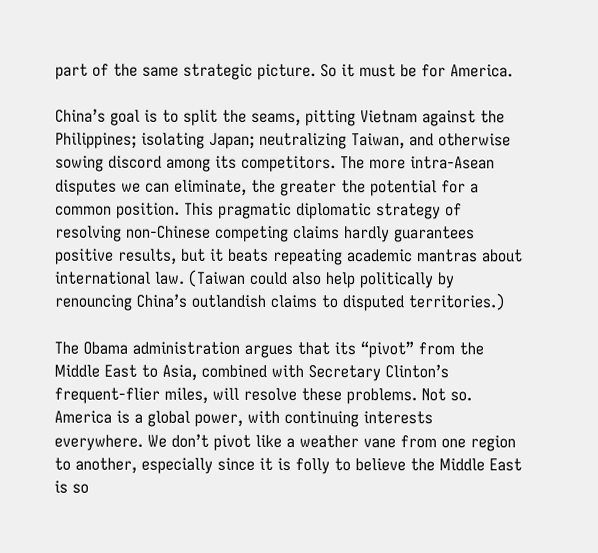part of the same strategic picture. So it must be for America.

China’s goal is to split the seams, pitting Vietnam against the Philippines; isolating Japan; neutralizing Taiwan, and otherwise sowing discord among its competitors. The more intra-Asean disputes we can eliminate, the greater the potential for a common position. This pragmatic diplomatic strategy of resolving non-Chinese competing claims hardly guarantees positive results, but it beats repeating academic mantras about international law. (Taiwan could also help politically by renouncing China’s outlandish claims to disputed territories.)

The Obama administration argues that its “pivot” from the Middle East to Asia, combined with Secretary Clinton’s frequent-flier miles, will resolve these problems. Not so. America is a global power, with continuing interests everywhere. We don’t pivot like a weather vane from one region to another, especially since it is folly to believe the Middle East is so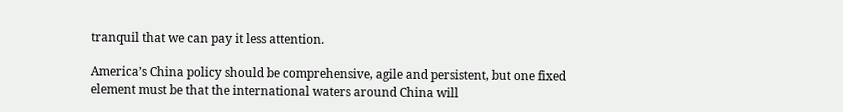tranquil that we can pay it less attention.

America’s China policy should be comprehensive, agile and persistent, but one fixed element must be that the international waters around China will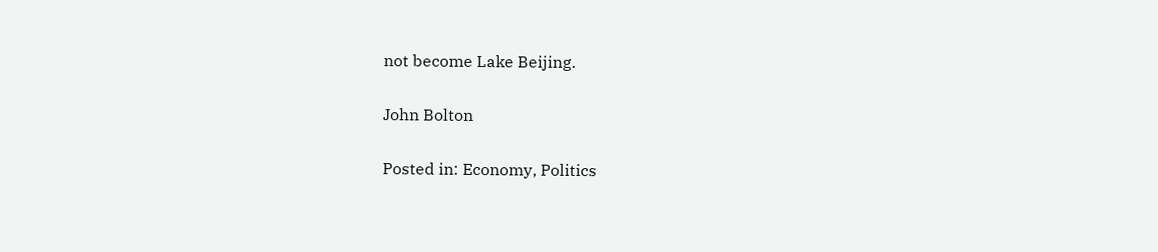not become Lake Beijing.

John Bolton

Posted in: Economy, Politics